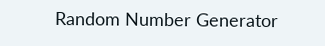Random Number Generator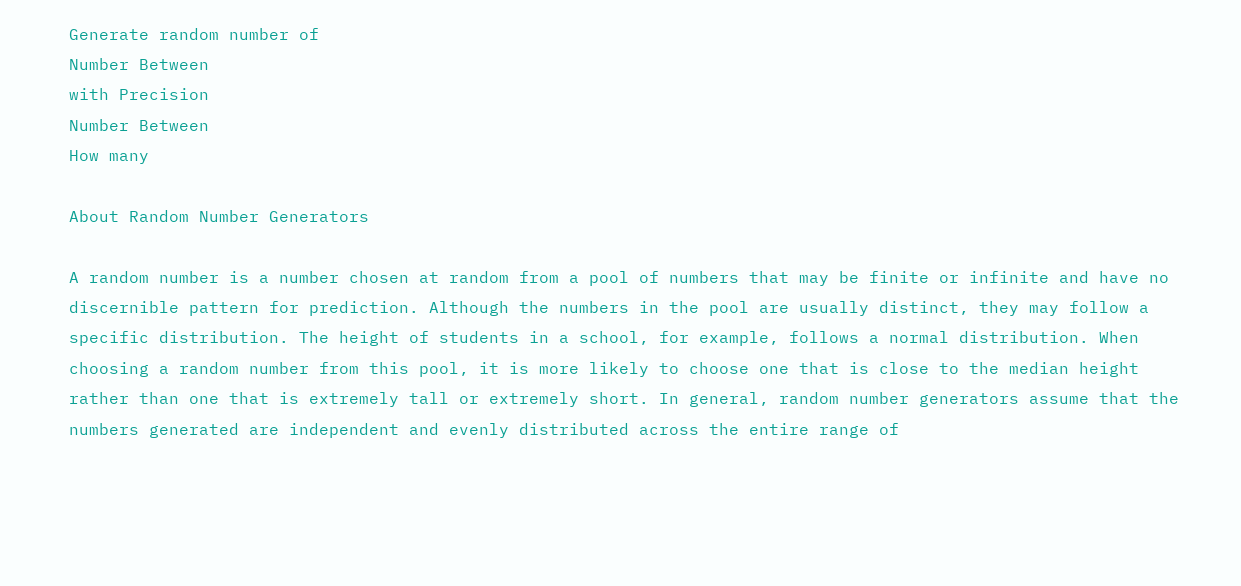Generate random number of
Number Between
with Precision
Number Between
How many

About Random Number Generators

A random number is a number chosen at random from a pool of numbers that may be finite or infinite and have no discernible pattern for prediction. Although the numbers in the pool are usually distinct, they may follow a specific distribution. The height of students in a school, for example, follows a normal distribution. When choosing a random number from this pool, it is more likely to choose one that is close to the median height rather than one that is extremely tall or extremely short. In general, random number generators assume that the numbers generated are independent and evenly distributed across the entire range of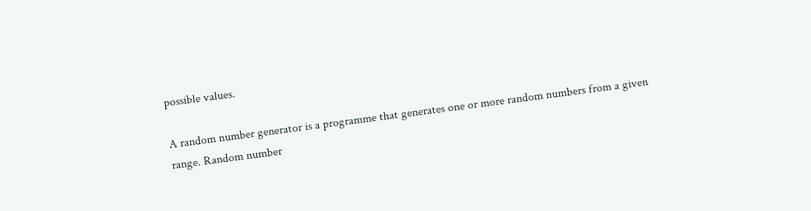possible values.

A random number generator is a programme that generates one or more random numbers from a given range. Random number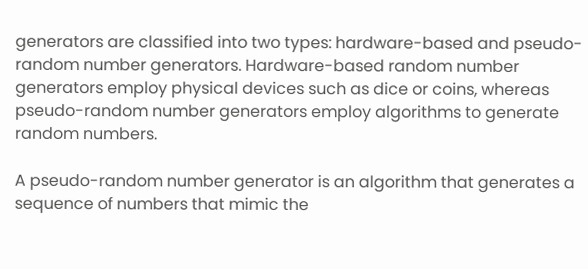generators are classified into two types: hardware-based and pseudo-random number generators. Hardware-based random number generators employ physical devices such as dice or coins, whereas pseudo-random number generators employ algorithms to generate random numbers.

A pseudo-random number generator is an algorithm that generates a sequence of numbers that mimic the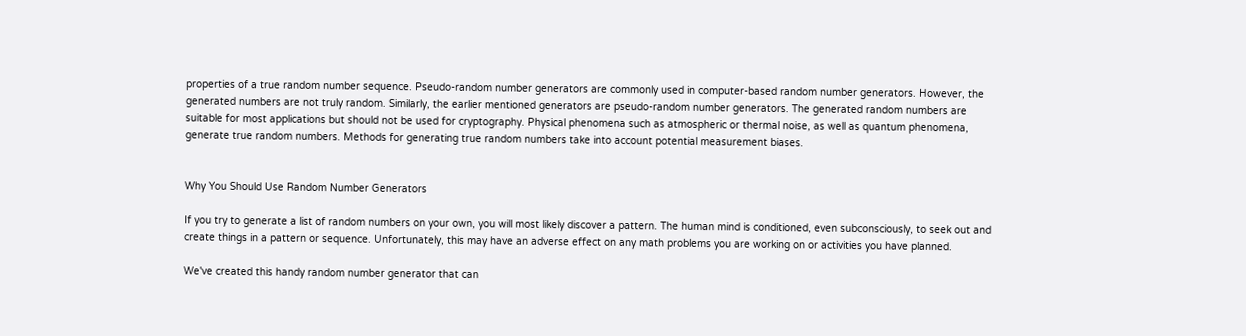properties of a true random number sequence. Pseudo-random number generators are commonly used in computer-based random number generators. However, the generated numbers are not truly random. Similarly, the earlier mentioned generators are pseudo-random number generators. The generated random numbers are suitable for most applications but should not be used for cryptography. Physical phenomena such as atmospheric or thermal noise, as well as quantum phenomena, generate true random numbers. Methods for generating true random numbers take into account potential measurement biases.


Why You Should Use Random Number Generators

If you try to generate a list of random numbers on your own, you will most likely discover a pattern. The human mind is conditioned, even subconsciously, to seek out and create things in a pattern or sequence. Unfortunately, this may have an adverse effect on any math problems you are working on or activities you have planned.

We've created this handy random number generator that can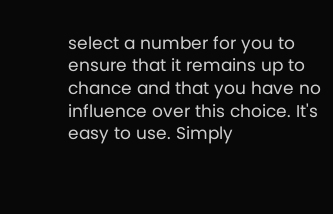select a number for you to ensure that it remains up to chance and that you have no influence over this choice. It's easy to use. Simply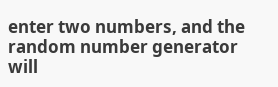enter two numbers, and the random number generator will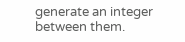generate an integer between them.